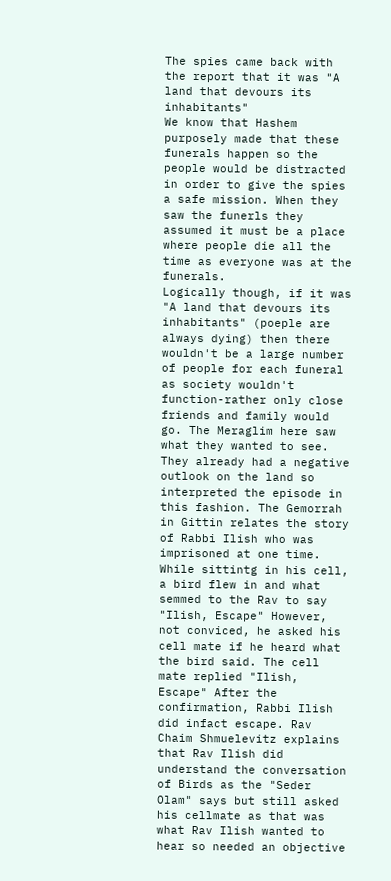The spies came back with the report that it was "A land that devours its inhabitants"
We know that Hashem purposely made that these funerals happen so the people would be distracted in order to give the spies a safe mission. When they saw the funerls they assumed it must be a place where people die all the time as everyone was at the funerals.
Logically though, if it was "A land that devours its inhabitants" (poeple are always dying) then there wouldn't be a large number of people for each funeral as society wouldn't function-rather only close friends and family would go. The Meraglim here saw what they wanted to see. They already had a negative outlook on the land so interpreted the episode in this fashion. The Gemorrah in Gittin relates the story of Rabbi Ilish who was imprisoned at one time. While sittintg in his cell, a bird flew in and what semmed to the Rav to say "Ilish, Escape" However, not conviced, he asked his cell mate if he heard what the bird said. The cell mate replied "Ilish, Escape" After the confirmation, Rabbi Ilish did infact escape. Rav Chaim Shmuelevitz explains that Rav Ilish did understand the conversation of Birds as the "Seder Olam" says but still asked his cellmate as that was what Rav Ilish wanted to hear so needed an objective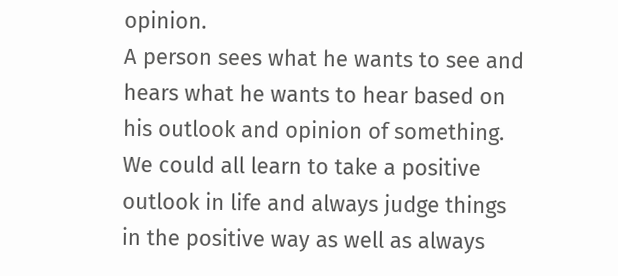opinion.
A person sees what he wants to see and hears what he wants to hear based on his outlook and opinion of something.
We could all learn to take a positive outlook in life and always judge things in the positive way as well as always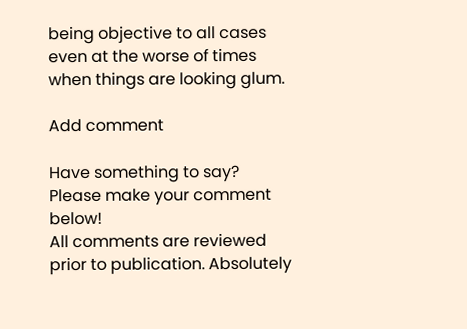being objective to all cases even at the worse of times when things are looking glum.

Add comment

Have something to say?
Please make your comment below!
All comments are reviewed prior to publication. Absolutely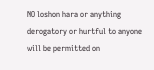NO loshon hara or anything derogatory or hurtful to anyone will be permitted on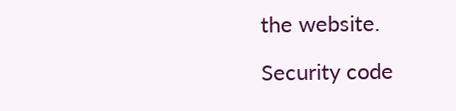the website.

Security code